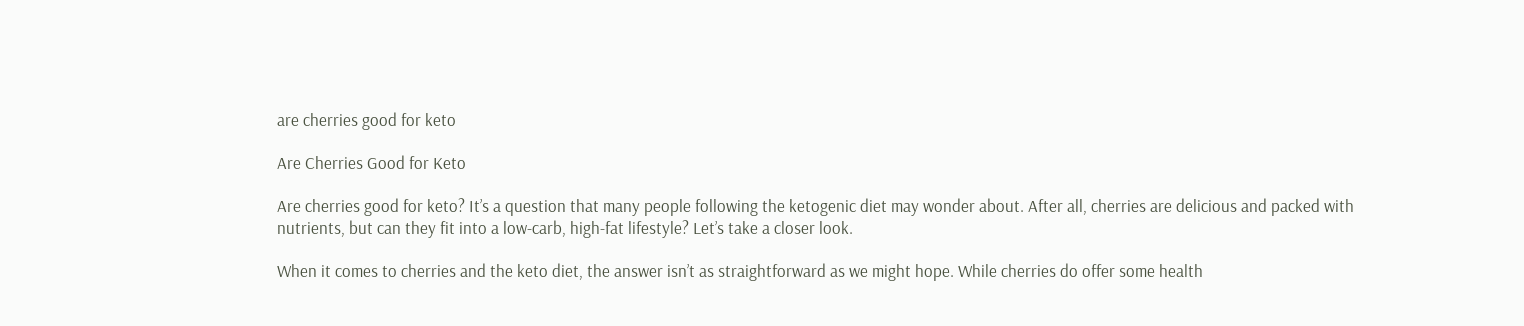are cherries good for keto

Are Cherries Good for Keto

Are cherries good for keto? It’s a question that many people following the ketogenic diet may wonder about. After all, cherries are delicious and packed with nutrients, but can they fit into a low-carb, high-fat lifestyle? Let’s take a closer look.

When it comes to cherries and the keto diet, the answer isn’t as straightforward as we might hope. While cherries do offer some health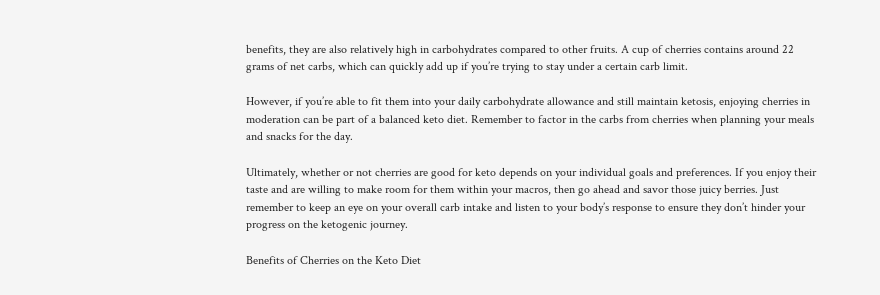benefits, they are also relatively high in carbohydrates compared to other fruits. A cup of cherries contains around 22 grams of net carbs, which can quickly add up if you’re trying to stay under a certain carb limit.

However, if you’re able to fit them into your daily carbohydrate allowance and still maintain ketosis, enjoying cherries in moderation can be part of a balanced keto diet. Remember to factor in the carbs from cherries when planning your meals and snacks for the day.

Ultimately, whether or not cherries are good for keto depends on your individual goals and preferences. If you enjoy their taste and are willing to make room for them within your macros, then go ahead and savor those juicy berries. Just remember to keep an eye on your overall carb intake and listen to your body’s response to ensure they don’t hinder your progress on the ketogenic journey.

Benefits of Cherries on the Keto Diet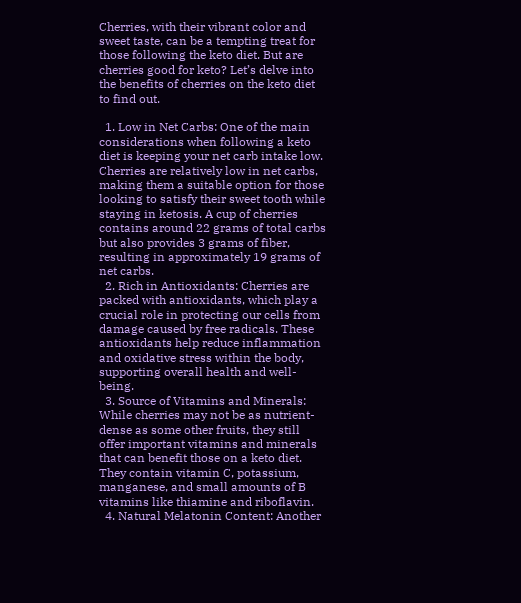Cherries, with their vibrant color and sweet taste, can be a tempting treat for those following the keto diet. But are cherries good for keto? Let’s delve into the benefits of cherries on the keto diet to find out.

  1. Low in Net Carbs: One of the main considerations when following a keto diet is keeping your net carb intake low. Cherries are relatively low in net carbs, making them a suitable option for those looking to satisfy their sweet tooth while staying in ketosis. A cup of cherries contains around 22 grams of total carbs but also provides 3 grams of fiber, resulting in approximately 19 grams of net carbs.
  2. Rich in Antioxidants: Cherries are packed with antioxidants, which play a crucial role in protecting our cells from damage caused by free radicals. These antioxidants help reduce inflammation and oxidative stress within the body, supporting overall health and well-being.
  3. Source of Vitamins and Minerals: While cherries may not be as nutrient-dense as some other fruits, they still offer important vitamins and minerals that can benefit those on a keto diet. They contain vitamin C, potassium, manganese, and small amounts of B vitamins like thiamine and riboflavin.
  4. Natural Melatonin Content: Another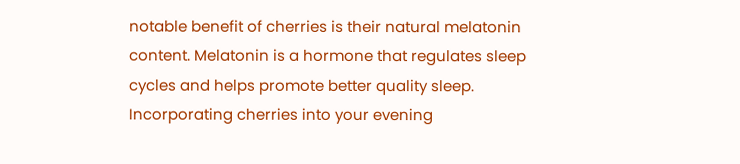notable benefit of cherries is their natural melatonin content. Melatonin is a hormone that regulates sleep cycles and helps promote better quality sleep. Incorporating cherries into your evening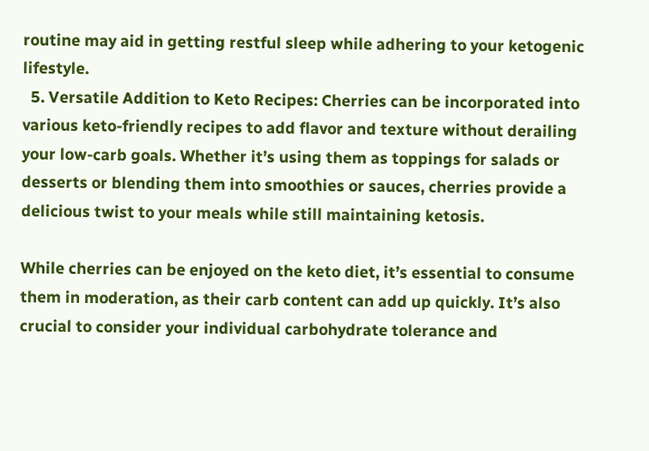routine may aid in getting restful sleep while adhering to your ketogenic lifestyle.
  5. Versatile Addition to Keto Recipes: Cherries can be incorporated into various keto-friendly recipes to add flavor and texture without derailing your low-carb goals. Whether it’s using them as toppings for salads or desserts or blending them into smoothies or sauces, cherries provide a delicious twist to your meals while still maintaining ketosis.

While cherries can be enjoyed on the keto diet, it’s essential to consume them in moderation, as their carb content can add up quickly. It’s also crucial to consider your individual carbohydrate tolerance and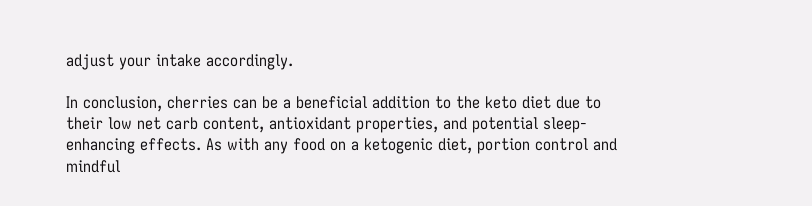adjust your intake accordingly.

In conclusion, cherries can be a beneficial addition to the keto diet due to their low net carb content, antioxidant properties, and potential sleep-enhancing effects. As with any food on a ketogenic diet, portion control and mindful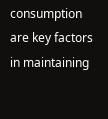consumption are key factors in maintaining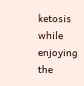ketosis while enjoying the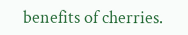benefits of cherries.